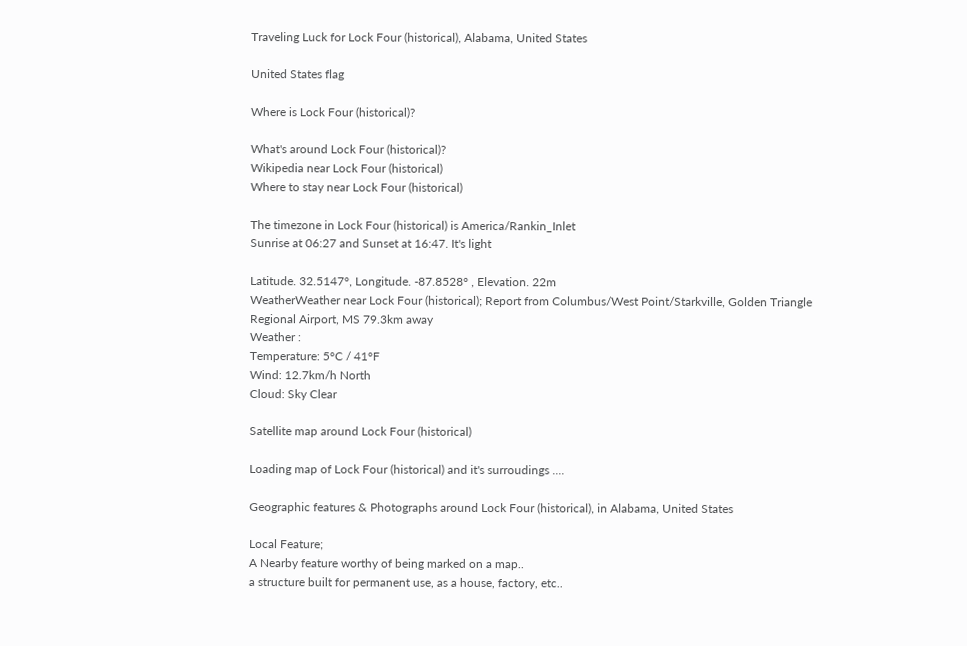Traveling Luck for Lock Four (historical), Alabama, United States

United States flag

Where is Lock Four (historical)?

What's around Lock Four (historical)?
Wikipedia near Lock Four (historical)
Where to stay near Lock Four (historical)

The timezone in Lock Four (historical) is America/Rankin_Inlet
Sunrise at 06:27 and Sunset at 16:47. It's light

Latitude. 32.5147°, Longitude. -87.8528° , Elevation. 22m
WeatherWeather near Lock Four (historical); Report from Columbus/West Point/Starkville, Golden Triangle Regional Airport, MS 79.3km away
Weather :
Temperature: 5°C / 41°F
Wind: 12.7km/h North
Cloud: Sky Clear

Satellite map around Lock Four (historical)

Loading map of Lock Four (historical) and it's surroudings ....

Geographic features & Photographs around Lock Four (historical), in Alabama, United States

Local Feature;
A Nearby feature worthy of being marked on a map..
a structure built for permanent use, as a house, factory, etc..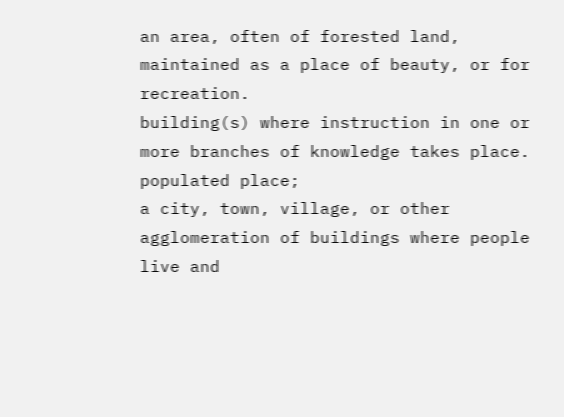an area, often of forested land, maintained as a place of beauty, or for recreation.
building(s) where instruction in one or more branches of knowledge takes place.
populated place;
a city, town, village, or other agglomeration of buildings where people live and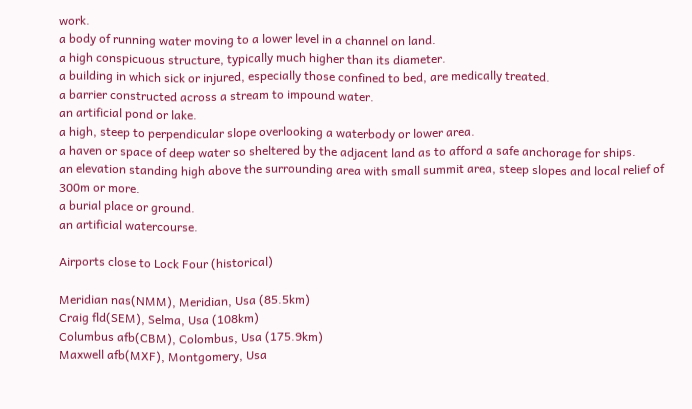work.
a body of running water moving to a lower level in a channel on land.
a high conspicuous structure, typically much higher than its diameter.
a building in which sick or injured, especially those confined to bed, are medically treated.
a barrier constructed across a stream to impound water.
an artificial pond or lake.
a high, steep to perpendicular slope overlooking a waterbody or lower area.
a haven or space of deep water so sheltered by the adjacent land as to afford a safe anchorage for ships.
an elevation standing high above the surrounding area with small summit area, steep slopes and local relief of 300m or more.
a burial place or ground.
an artificial watercourse.

Airports close to Lock Four (historical)

Meridian nas(NMM), Meridian, Usa (85.5km)
Craig fld(SEM), Selma, Usa (108km)
Columbus afb(CBM), Colombus, Usa (175.9km)
Maxwell afb(MXF), Montgomery, Usa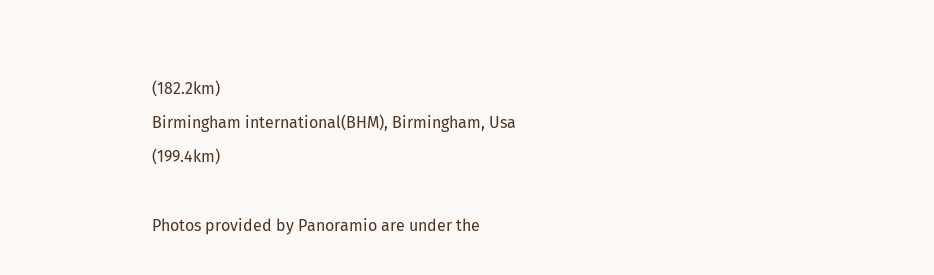(182.2km)
Birmingham international(BHM), Birmingham, Usa (199.4km)

Photos provided by Panoramio are under the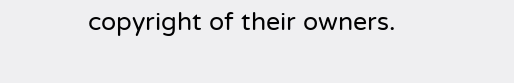copyright of their owners.